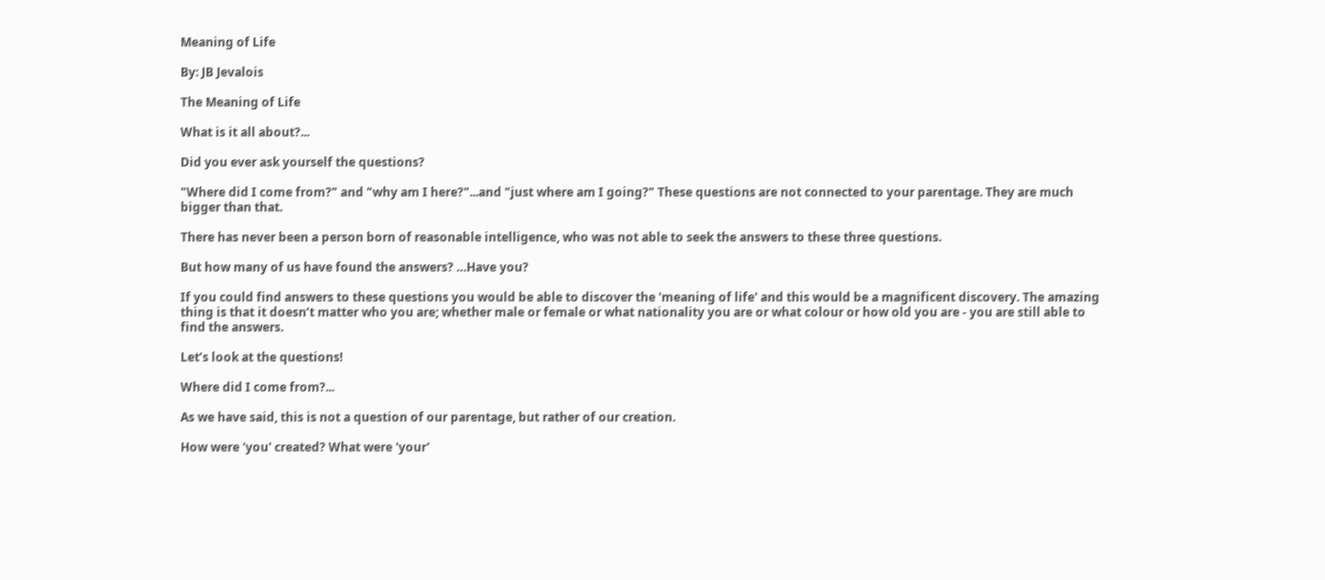Meaning of Life

By: JB Jevalois

The Meaning of Life

What is it all about?...

Did you ever ask yourself the questions?

"Where did I come from?" and "why am I here?"...and "just where am I going?" These questions are not connected to your parentage. They are much bigger than that.

There has never been a person born of reasonable intelligence, who was not able to seek the answers to these three questions.

But how many of us have found the answers? …Have you?

If you could find answers to these questions you would be able to discover the 'meaning of life' and this would be a magnificent discovery. The amazing thing is that it doesn’t matter who you are; whether male or female or what nationality you are or what colour or how old you are - you are still able to find the answers.

Let’s look at the questions!

Where did I come from?...

As we have said, this is not a question of our parentage, but rather of our creation.

How were 'you' created? What were 'your'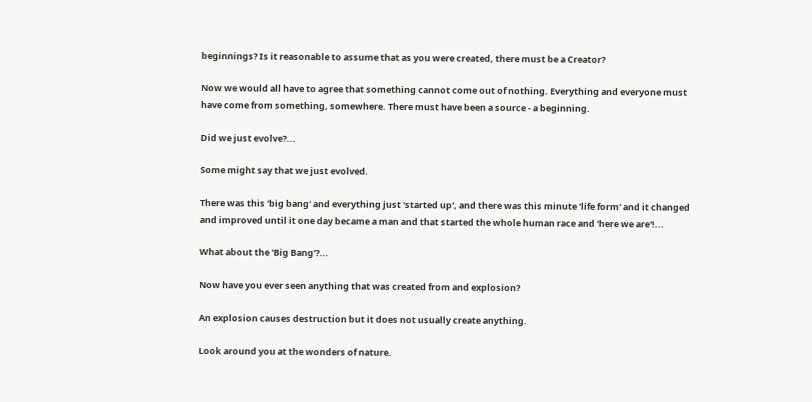beginnings? Is it reasonable to assume that as you were created, there must be a Creator?

Now we would all have to agree that something cannot come out of nothing. Everything and everyone must have come from something, somewhere. There must have been a source - a beginning.

Did we just evolve?...

Some might say that we just evolved.

There was this 'big bang' and everything just 'started up', and there was this minute 'life form' and it changed and improved until it one day became a man and that started the whole human race and 'here we are'!...

What about the 'Big Bang'?...

Now have you ever seen anything that was created from and explosion?

An explosion causes destruction but it does not usually create anything.

Look around you at the wonders of nature.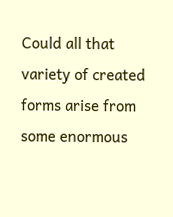Could all that variety of created forms arise from some enormous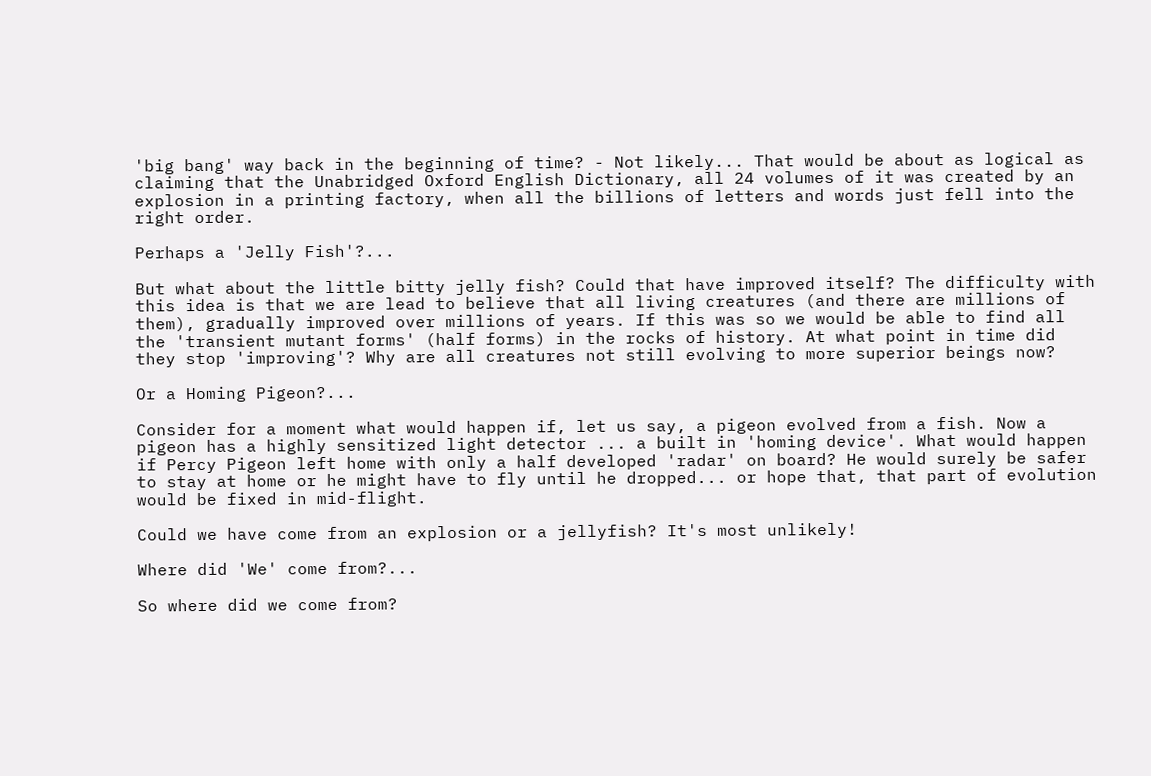'big bang' way back in the beginning of time? - Not likely... That would be about as logical as claiming that the Unabridged Oxford English Dictionary, all 24 volumes of it was created by an explosion in a printing factory, when all the billions of letters and words just fell into the right order.

Perhaps a 'Jelly Fish'?...

But what about the little bitty jelly fish? Could that have improved itself? The difficulty with this idea is that we are lead to believe that all living creatures (and there are millions of them), gradually improved over millions of years. If this was so we would be able to find all the 'transient mutant forms' (half forms) in the rocks of history. At what point in time did they stop 'improving'? Why are all creatures not still evolving to more superior beings now?

Or a Homing Pigeon?...

Consider for a moment what would happen if, let us say, a pigeon evolved from a fish. Now a pigeon has a highly sensitized light detector ... a built in 'homing device'. What would happen if Percy Pigeon left home with only a half developed 'radar' on board? He would surely be safer to stay at home or he might have to fly until he dropped... or hope that, that part of evolution would be fixed in mid-flight.

Could we have come from an explosion or a jellyfish? It's most unlikely!

Where did 'We' come from?...

So where did we come from?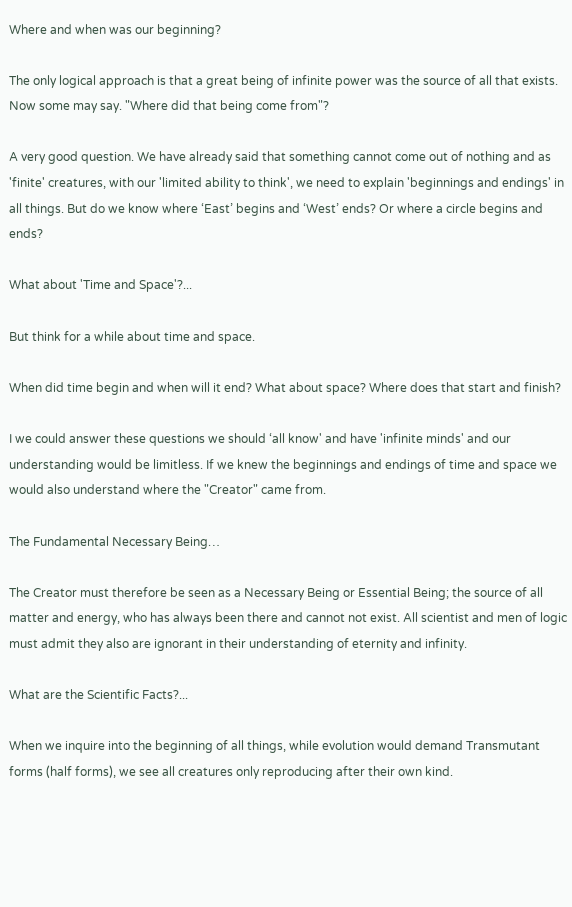Where and when was our beginning?

The only logical approach is that a great being of infinite power was the source of all that exists. Now some may say. "Where did that being come from"?

A very good question. We have already said that something cannot come out of nothing and as 'finite' creatures, with our 'limited ability to think', we need to explain 'beginnings and endings' in all things. But do we know where ‘East’ begins and ‘West’ ends? Or where a circle begins and ends?

What about 'Time and Space'?...

But think for a while about time and space.

When did time begin and when will it end? What about space? Where does that start and finish?

I we could answer these questions we should ‘all know' and have 'infinite minds' and our understanding would be limitless. If we knew the beginnings and endings of time and space we would also understand where the "Creator" came from.

The Fundamental Necessary Being…

The Creator must therefore be seen as a Necessary Being or Essential Being; the source of all matter and energy, who has always been there and cannot not exist. All scientist and men of logic must admit they also are ignorant in their understanding of eternity and infinity.

What are the Scientific Facts?...

When we inquire into the beginning of all things, while evolution would demand Transmutant forms (half forms), we see all creatures only reproducing after their own kind.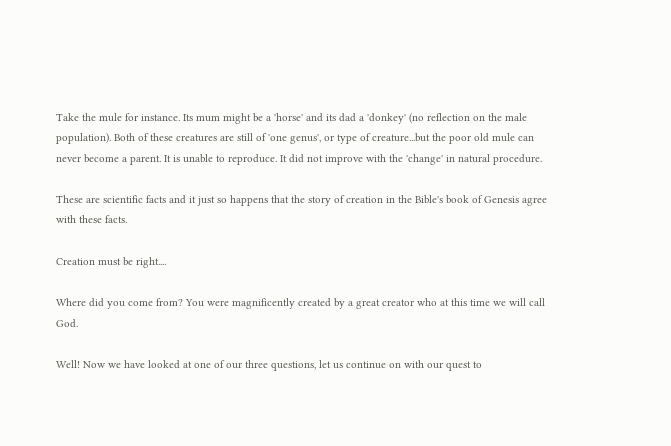Take the mule for instance. Its mum might be a 'horse' and its dad a 'donkey' (no reflection on the male population). Both of these creatures are still of 'one genus', or type of creature...but the poor old mule can never become a parent. It is unable to reproduce. It did not improve with the 'change' in natural procedure.

These are scientific facts and it just so happens that the story of creation in the Bible's book of Genesis agree with these facts.

Creation must be right....

Where did you come from? You were magnificently created by a great creator who at this time we will call God.

Well! Now we have looked at one of our three questions, let us continue on with our quest to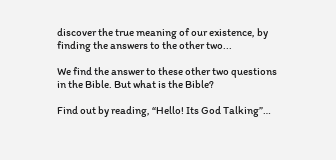discover the true meaning of our existence, by finding the answers to the other two...

We find the answer to these other two questions in the Bible. But what is the Bible?

Find out by reading, “Hello! Its God Talking”…